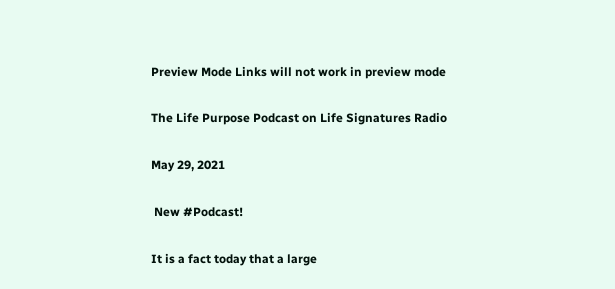Preview Mode Links will not work in preview mode

The Life Purpose Podcast on Life Signatures Radio

May 29, 2021

 New #Podcast!

It is a fact today that a large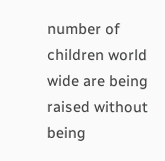number of children world wide are being raised without being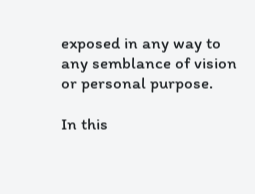exposed in any way to any semblance of vision or personal purpose.

In this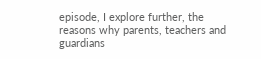episode, I explore further, the reasons why parents, teachers and guardians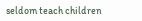seldom teach children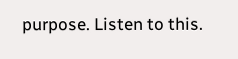purpose. Listen to this.